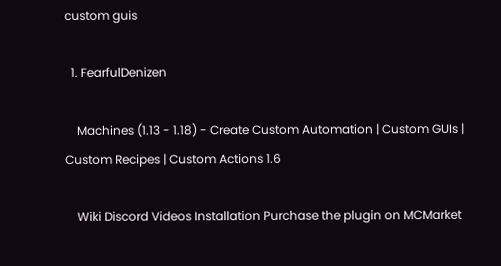custom guis

  1. FearfulDenizen

    Machines (1.13 - 1.18) - Create Custom Automation | Custom GUIs | Custom Recipes | Custom Actions 1.6

    Wiki Discord Videos Installation Purchase the plugin on MCMarket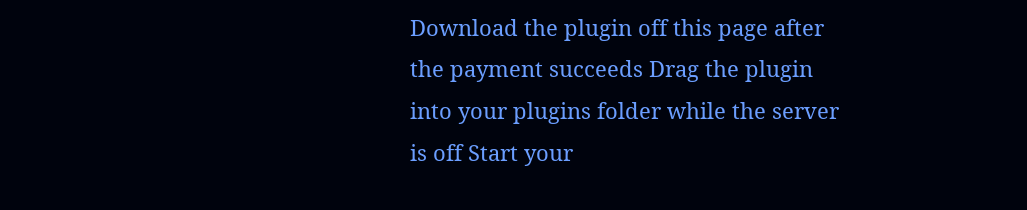Download the plugin off this page after the payment succeeds Drag the plugin into your plugins folder while the server is off Start your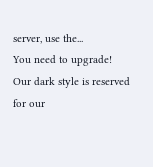server, use the...
You need to upgrade!
Our dark style is reserved for our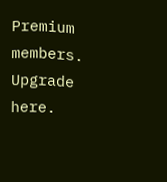Premium members. Upgrade here.